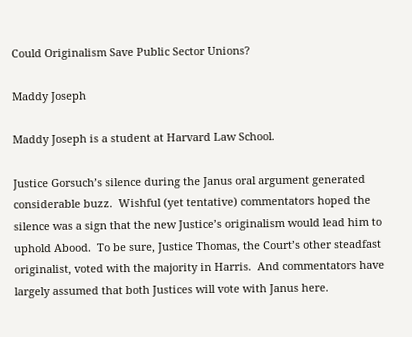Could Originalism Save Public Sector Unions?

Maddy Joseph

Maddy Joseph is a student at Harvard Law School.

Justice Gorsuch’s silence during the Janus oral argument generated considerable buzz.  Wishful (yet tentative) commentators hoped the silence was a sign that the new Justice’s originalism would lead him to uphold Abood.  To be sure, Justice Thomas, the Court’s other steadfast originalist, voted with the majority in Harris.  And commentators have largely assumed that both Justices will vote with Janus here.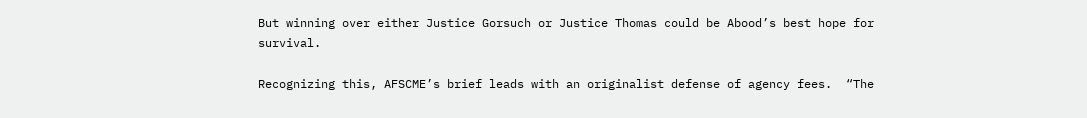But winning over either Justice Gorsuch or Justice Thomas could be Abood’s best hope for survival.

Recognizing this, AFSCME’s brief leads with an originalist defense of agency fees.  “The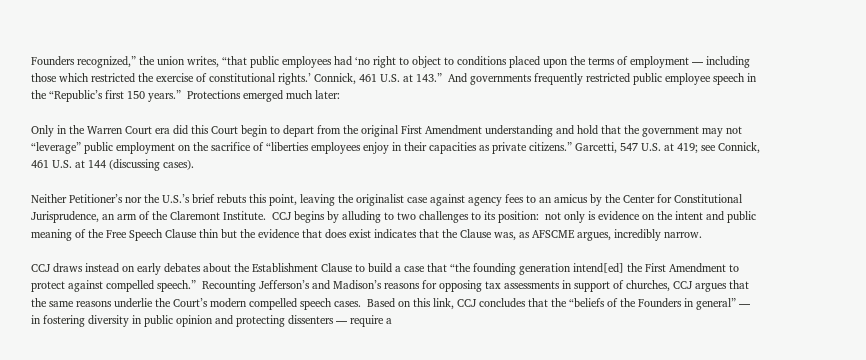Founders recognized,” the union writes, “that public employees had ‘no right to object to conditions placed upon the terms of employment — including those which restricted the exercise of constitutional rights.’ Connick, 461 U.S. at 143.”  And governments frequently restricted public employee speech in the “Republic’s first 150 years.”  Protections emerged much later:

Only in the Warren Court era did this Court begin to depart from the original First Amendment understanding and hold that the government may not “leverage” public employment on the sacrifice of “liberties employees enjoy in their capacities as private citizens.” Garcetti, 547 U.S. at 419; see Connick, 461 U.S. at 144 (discussing cases).

Neither Petitioner’s nor the U.S.’s brief rebuts this point, leaving the originalist case against agency fees to an amicus by the Center for Constitutional Jurisprudence, an arm of the Claremont Institute.  CCJ begins by alluding to two challenges to its position:  not only is evidence on the intent and public meaning of the Free Speech Clause thin but the evidence that does exist indicates that the Clause was, as AFSCME argues, incredibly narrow.

CCJ draws instead on early debates about the Establishment Clause to build a case that “the founding generation intend[ed] the First Amendment to protect against compelled speech.”  Recounting Jefferson’s and Madison’s reasons for opposing tax assessments in support of churches, CCJ argues that the same reasons underlie the Court’s modern compelled speech cases.  Based on this link, CCJ concludes that the “beliefs of the Founders in general” — in fostering diversity in public opinion and protecting dissenters — require a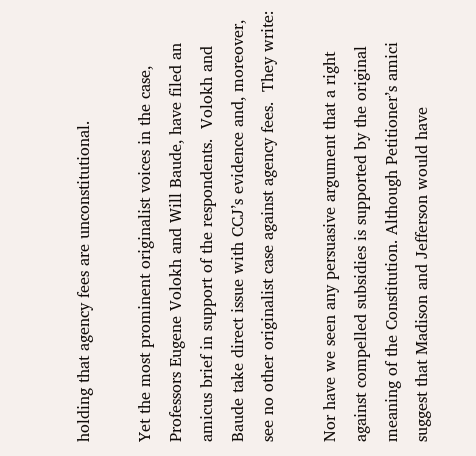holding that agency fees are unconstitutional.

Yet the most prominent originalist voices in the case, Professors Eugene Volokh and Will Baude, have filed an amicus brief in support of the respondents.  Volokh and Baude take direct issue with CCJ’s evidence and, moreover, see no other originalist case against agency fees.  They write:

Nor have we seen any persuasive argument that a right against compelled subsidies is supported by the original meaning of the Constitution. Although Petitioner’s amici suggest that Madison and Jefferson would have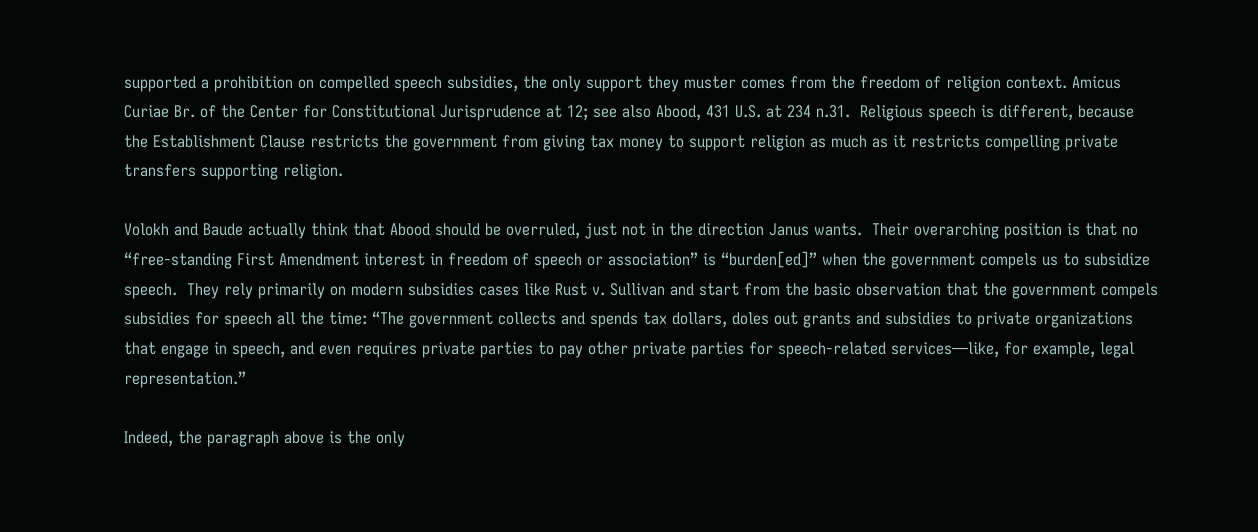supported a prohibition on compelled speech subsidies, the only support they muster comes from the freedom of religion context. Amicus Curiae Br. of the Center for Constitutional Jurisprudence at 12; see also Abood, 431 U.S. at 234 n.31.  Religious speech is different, because the Establishment Clause restricts the government from giving tax money to support religion as much as it restricts compelling private transfers supporting religion.

Volokh and Baude actually think that Abood should be overruled, just not in the direction Janus wants.  Their overarching position is that no “free-standing First Amendment interest in freedom of speech or association” is “burden[ed]” when the government compels us to subsidize speech.  They rely primarily on modern subsidies cases like Rust v. Sullivan and start from the basic observation that the government compels subsidies for speech all the time: “The government collects and spends tax dollars, doles out grants and subsidies to private organizations that engage in speech, and even requires private parties to pay other private parties for speech-related services—like, for example, legal representation.”

Indeed, the paragraph above is the only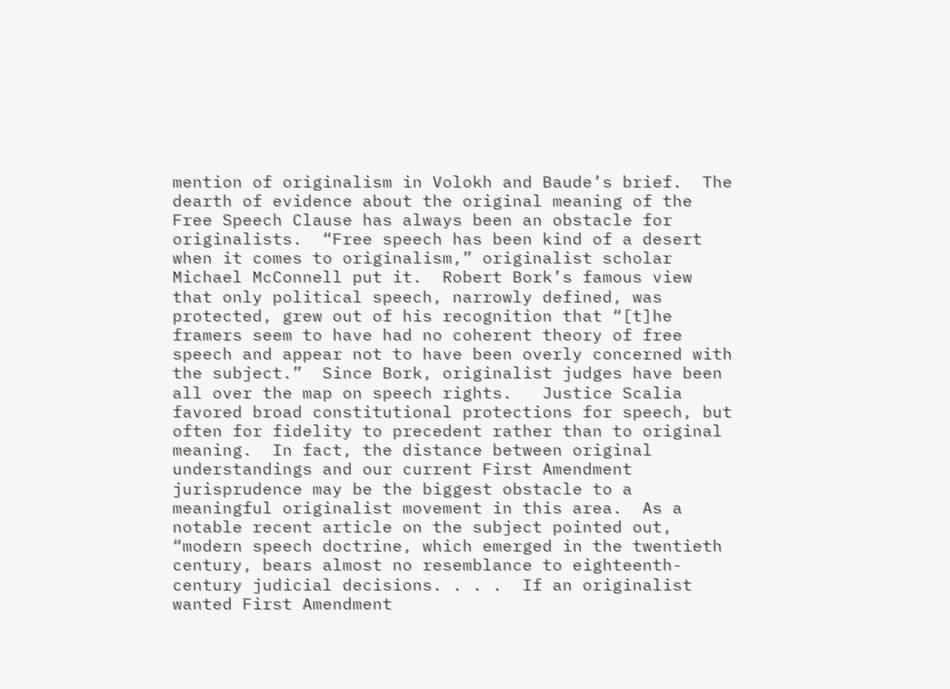mention of originalism in Volokh and Baude’s brief.  The dearth of evidence about the original meaning of the Free Speech Clause has always been an obstacle for originalists.  “Free speech has been kind of a desert when it comes to originalism,” originalist scholar Michael McConnell put it.  Robert Bork’s famous view that only political speech, narrowly defined, was protected, grew out of his recognition that “[t]he framers seem to have had no coherent theory of free speech and appear not to have been overly concerned with the subject.”  Since Bork, originalist judges have been all over the map on speech rights.   Justice Scalia favored broad constitutional protections for speech, but often for fidelity to precedent rather than to original meaning.  In fact, the distance between original understandings and our current First Amendment jurisprudence may be the biggest obstacle to a meaningful originalist movement in this area.  As a notable recent article on the subject pointed out, “modern speech doctrine, which emerged in the twentieth century, bears almost no resemblance to eighteenth-century judicial decisions. . . .  If an originalist wanted First Amendment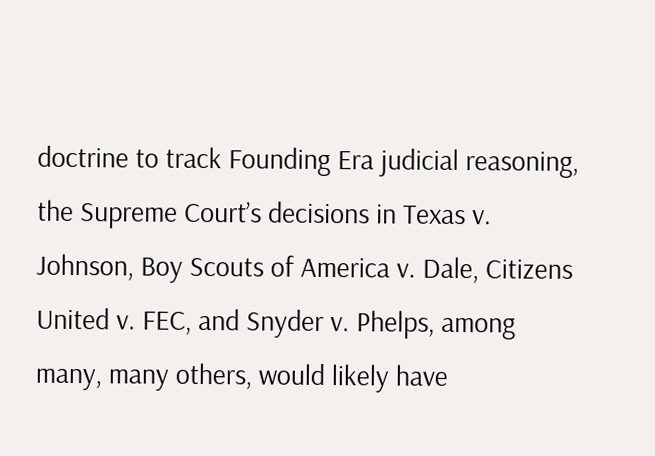doctrine to track Founding Era judicial reasoning, the Supreme Court’s decisions in Texas v. Johnson, Boy Scouts of America v. Dale, Citizens United v. FEC, and Snyder v. Phelps, among many, many others, would likely have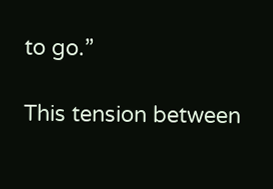to go.”

This tension between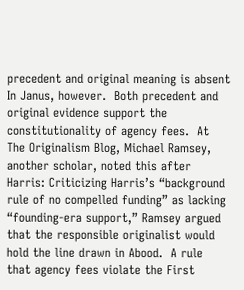precedent and original meaning is absent In Janus, however.  Both precedent and original evidence support the constitutionality of agency fees.  At The Originalism Blog, Michael Ramsey, another scholar, noted this after Harris: Criticizing Harris’s “background rule of no compelled funding” as lacking “founding-era support,” Ramsey argued that the responsible originalist would hold the line drawn in Abood.  A rule that agency fees violate the First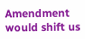Amendment would shift us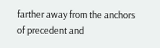farther away from the anchors of precedent and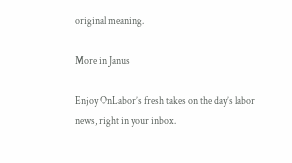original meaning.

More in Janus

Enjoy OnLabor’s fresh takes on the day’s labor news, right in your inbox.